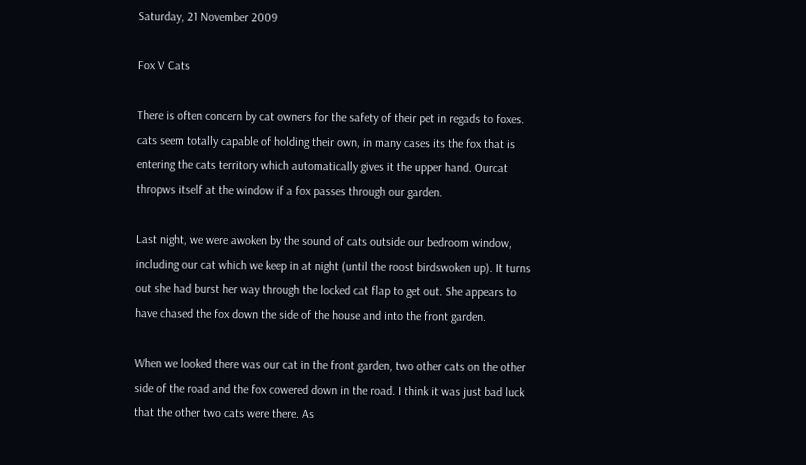Saturday, 21 November 2009

Fox V Cats

There is often concern by cat owners for the safety of their pet in regads to foxes. cats seem totally capable of holding their own, in many cases its the fox that is entering the cats territory which automatically gives it the upper hand. Ourcat thropws itself at the window if a fox passes through our garden.

Last night, we were awoken by the sound of cats outside our bedroom window, including our cat which we keep in at night (until the roost birdswoken up). It turns out she had burst her way through the locked cat flap to get out. She appears to have chased the fox down the side of the house and into the front garden.

When we looked there was our cat in the front garden, two other cats on the other side of the road and the fox cowered down in the road. I think it was just bad luck that the other two cats were there. As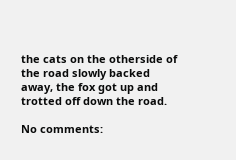the cats on the otherside of the road slowly backed away, the fox got up and trotted off down the road.

No comments: